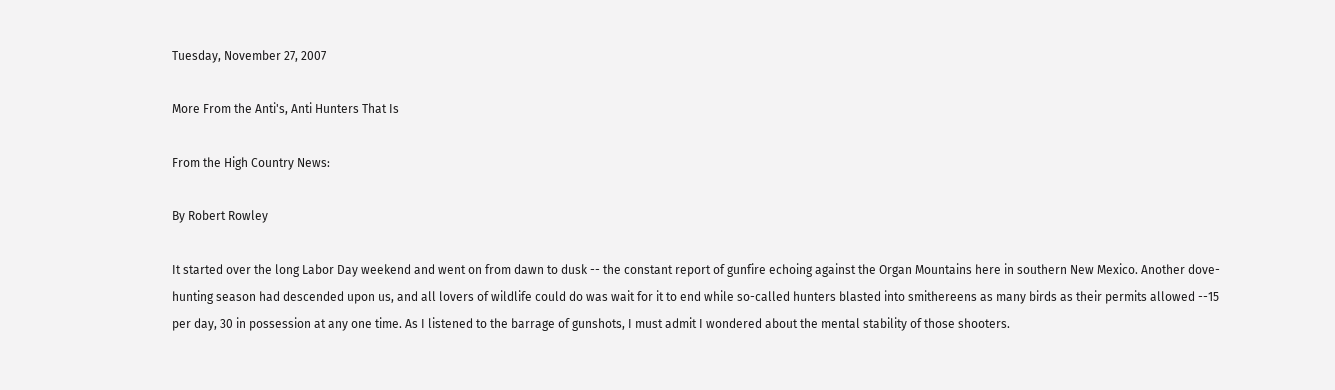Tuesday, November 27, 2007

More From the Anti's, Anti Hunters That Is

From the High Country News:

By Robert Rowley

It started over the long Labor Day weekend and went on from dawn to dusk -- the constant report of gunfire echoing against the Organ Mountains here in southern New Mexico. Another dove-hunting season had descended upon us, and all lovers of wildlife could do was wait for it to end while so-called hunters blasted into smithereens as many birds as their permits allowed --15 per day, 30 in possession at any one time. As I listened to the barrage of gunshots, I must admit I wondered about the mental stability of those shooters.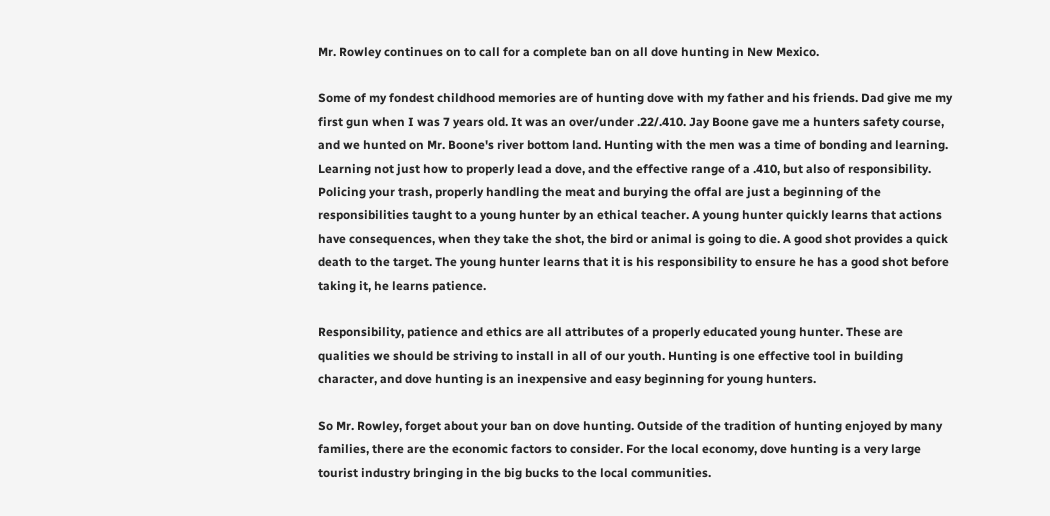Mr. Rowley continues on to call for a complete ban on all dove hunting in New Mexico.

Some of my fondest childhood memories are of hunting dove with my father and his friends. Dad give me my first gun when I was 7 years old. It was an over/under .22/.410. Jay Boone gave me a hunters safety course, and we hunted on Mr. Boone's river bottom land. Hunting with the men was a time of bonding and learning. Learning not just how to properly lead a dove, and the effective range of a .410, but also of responsibility. Policing your trash, properly handling the meat and burying the offal are just a beginning of the responsibilities taught to a young hunter by an ethical teacher. A young hunter quickly learns that actions have consequences, when they take the shot, the bird or animal is going to die. A good shot provides a quick death to the target. The young hunter learns that it is his responsibility to ensure he has a good shot before taking it, he learns patience.

Responsibility, patience and ethics are all attributes of a properly educated young hunter. These are qualities we should be striving to install in all of our youth. Hunting is one effective tool in building character, and dove hunting is an inexpensive and easy beginning for young hunters.

So Mr. Rowley, forget about your ban on dove hunting. Outside of the tradition of hunting enjoyed by many families, there are the economic factors to consider. For the local economy, dove hunting is a very large tourist industry bringing in the big bucks to the local communities.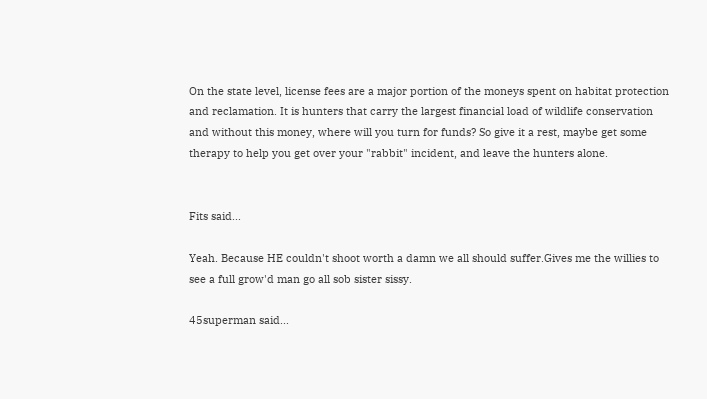On the state level, license fees are a major portion of the moneys spent on habitat protection and reclamation. It is hunters that carry the largest financial load of wildlife conservation and without this money, where will you turn for funds? So give it a rest, maybe get some therapy to help you get over your "rabbit" incident, and leave the hunters alone.


Fits said...

Yeah. Because HE couldn't shoot worth a damn we all should suffer.Gives me the willies to see a full grow'd man go all sob sister sissy.

45superman said...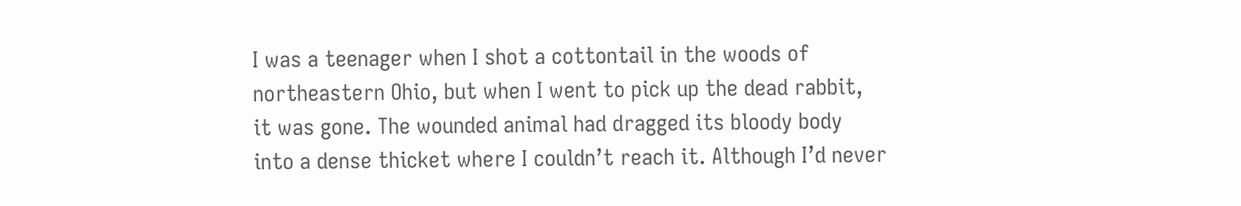I was a teenager when I shot a cottontail in the woods of northeastern Ohio, but when I went to pick up the dead rabbit, it was gone. The wounded animal had dragged its bloody body into a dense thicket where I couldn’t reach it. Although I’d never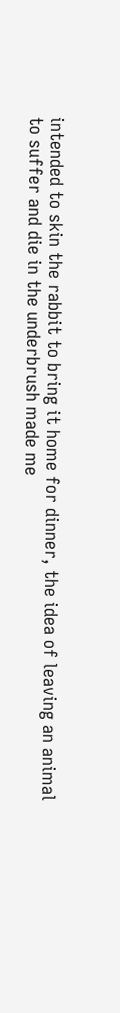intended to skin the rabbit to bring it home for dinner, the idea of leaving an animal to suffer and die in the underbrush made me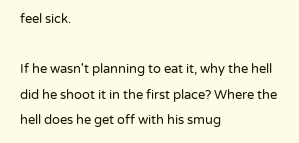feel sick.

If he wasn't planning to eat it, why the hell did he shoot it in the first place? Where the hell does he get off with his smug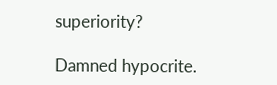superiority?

Damned hypocrite.